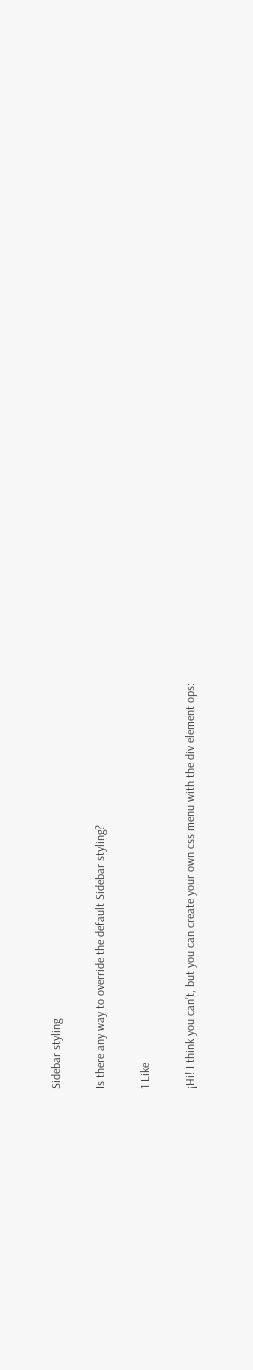Sidebar styling

Is there any way to override the default Sidebar styling?

1 Like

¡Hi! I think you can’t, but you can create your own css menu with the div element ops: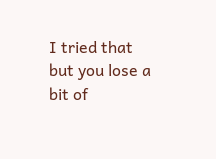I tried that but you lose a bit of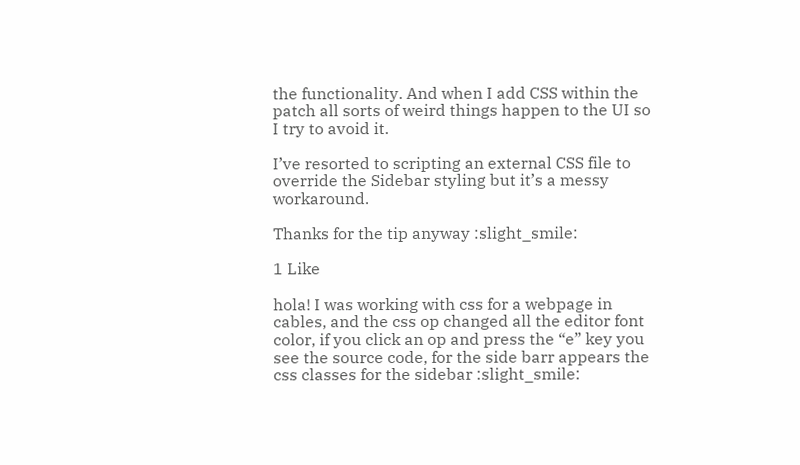the functionality. And when I add CSS within the patch all sorts of weird things happen to the UI so I try to avoid it.

I’ve resorted to scripting an external CSS file to override the Sidebar styling but it’s a messy workaround.

Thanks for the tip anyway :slight_smile:

1 Like

hola! I was working with css for a webpage in cables, and the css op changed all the editor font color, if you click an op and press the “e” key you see the source code, for the side barr appears the css classes for the sidebar :slight_smile: